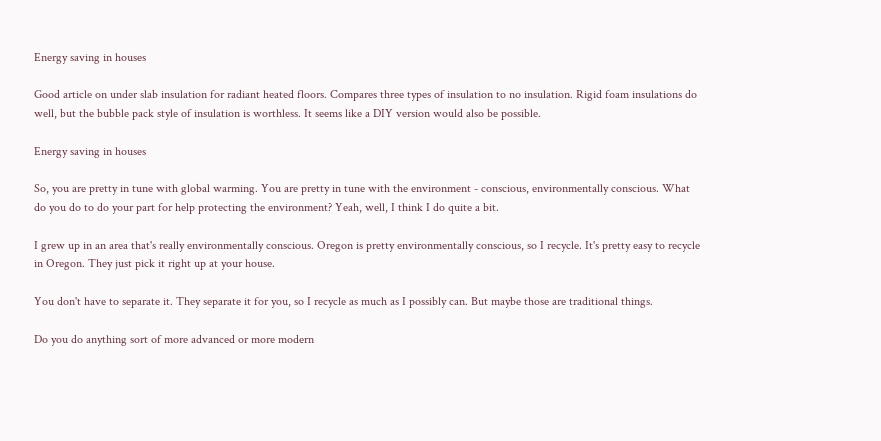Energy saving in houses

Good article on under slab insulation for radiant heated floors. Compares three types of insulation to no insulation. Rigid foam insulations do well, but the bubble pack style of insulation is worthless. It seems like a DIY version would also be possible.

Energy saving in houses

So, you are pretty in tune with global warming. You are pretty in tune with the environment - conscious, environmentally conscious. What do you do to do your part for help protecting the environment? Yeah, well, I think I do quite a bit.

I grew up in an area that's really environmentally conscious. Oregon is pretty environmentally conscious, so I recycle. It's pretty easy to recycle in Oregon. They just pick it right up at your house.

You don't have to separate it. They separate it for you, so I recycle as much as I possibly can. But maybe those are traditional things.

Do you do anything sort of more advanced or more modern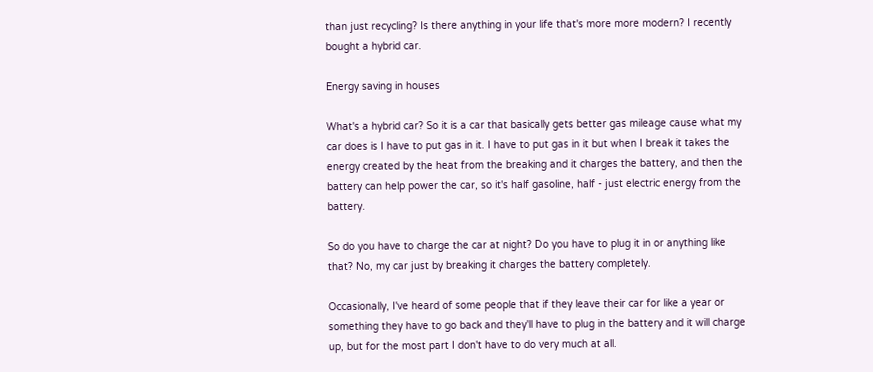than just recycling? Is there anything in your life that's more more modern? I recently bought a hybrid car.

Energy saving in houses

What's a hybrid car? So it is a car that basically gets better gas mileage cause what my car does is I have to put gas in it. I have to put gas in it but when I break it takes the energy created by the heat from the breaking and it charges the battery, and then the battery can help power the car, so it's half gasoline, half - just electric energy from the battery.

So do you have to charge the car at night? Do you have to plug it in or anything like that? No, my car just by breaking it charges the battery completely.

Occasionally, I've heard of some people that if they leave their car for like a year or something they have to go back and they'll have to plug in the battery and it will charge up, but for the most part I don't have to do very much at all.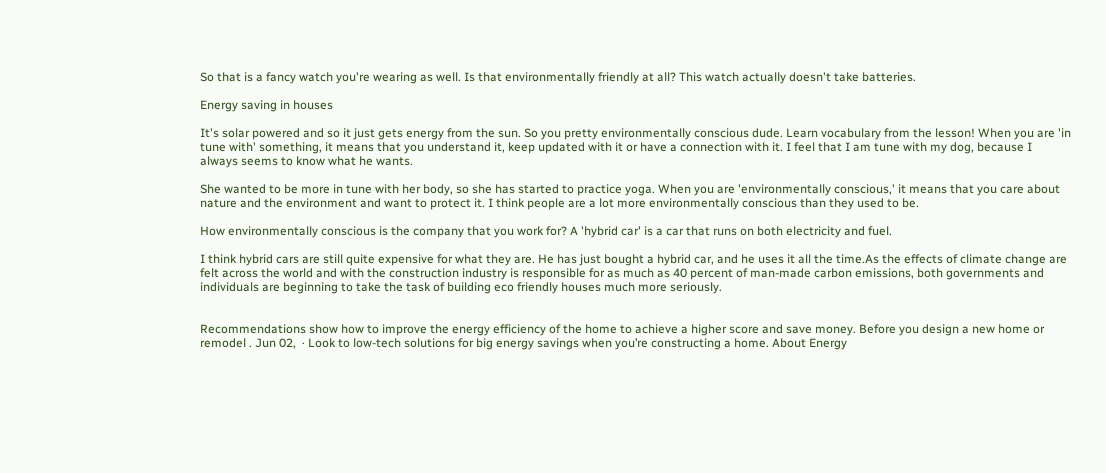So that is a fancy watch you're wearing as well. Is that environmentally friendly at all? This watch actually doesn't take batteries.

Energy saving in houses

It's solar powered and so it just gets energy from the sun. So you pretty environmentally conscious dude. Learn vocabulary from the lesson! When you are 'in tune with' something, it means that you understand it, keep updated with it or have a connection with it. I feel that I am tune with my dog, because I always seems to know what he wants.

She wanted to be more in tune with her body, so she has started to practice yoga. When you are 'environmentally conscious,' it means that you care about nature and the environment and want to protect it. I think people are a lot more environmentally conscious than they used to be.

How environmentally conscious is the company that you work for? A 'hybrid car' is a car that runs on both electricity and fuel.

I think hybrid cars are still quite expensive for what they are. He has just bought a hybrid car, and he uses it all the time.As the effects of climate change are felt across the world and with the construction industry is responsible for as much as 40 percent of man-made carbon emissions, both governments and individuals are beginning to take the task of building eco friendly houses much more seriously.


Recommendations show how to improve the energy efficiency of the home to achieve a higher score and save money. Before you design a new home or remodel . Jun 02,  · Look to low-tech solutions for big energy savings when you’re constructing a home. About Energy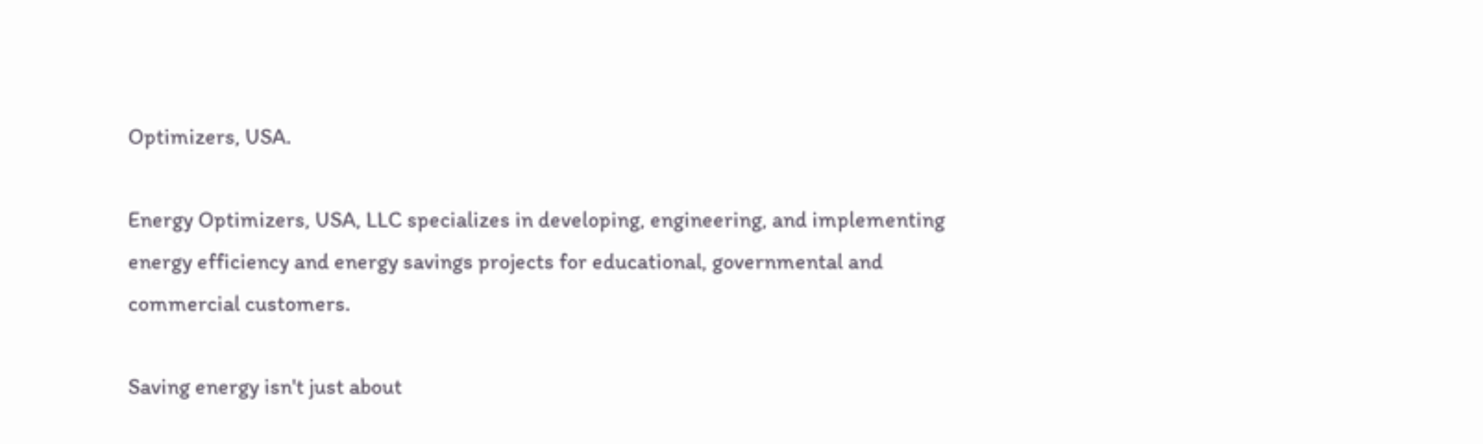Optimizers, USA.

Energy Optimizers, USA, LLC specializes in developing, engineering, and implementing energy efficiency and energy savings projects for educational, governmental and commercial customers.

Saving energy isn't just about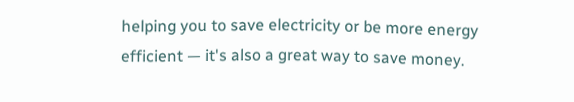helping you to save electricity or be more energy efficient — it's also a great way to save money.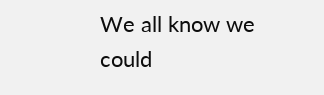We all know we could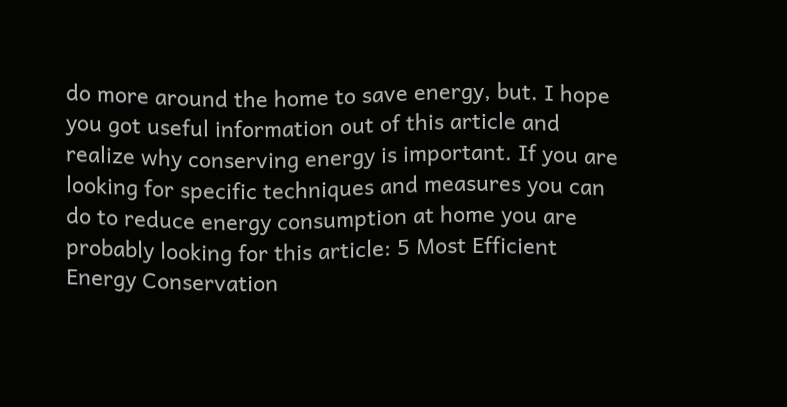do more around the home to save energy, but. I hope you got useful information out of this article and realize why conserving energy is important. If you are looking for specific techniques and measures you can do to reduce energy consumption at home you are probably looking for this article: 5 Most Efficient Energy Conservation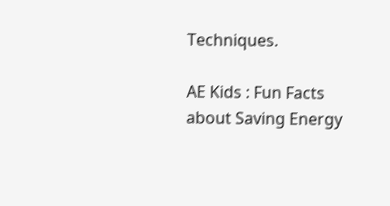Techniques.

AE Kids : Fun Facts about Saving Energy